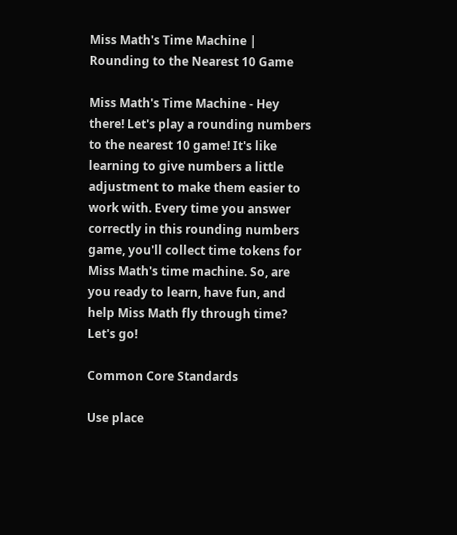Miss Math's Time Machine | Rounding to the Nearest 10 Game

Miss Math's Time Machine - Hey there! Let's play a rounding numbers to the nearest 10 game! It's like learning to give numbers a little adjustment to make them easier to work with. Every time you answer correctly in this rounding numbers game, you'll collect time tokens for Miss Math's time machine. So, are you ready to learn, have fun, and help Miss Math fly through time? Let's go!

Common Core Standards

Use place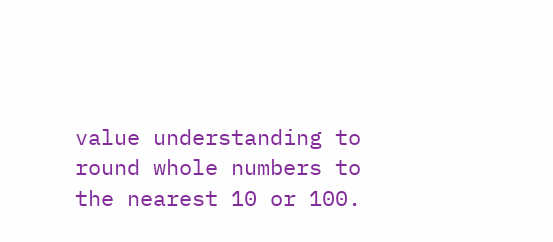value understanding to round whole numbers to the nearest 10 or 100.